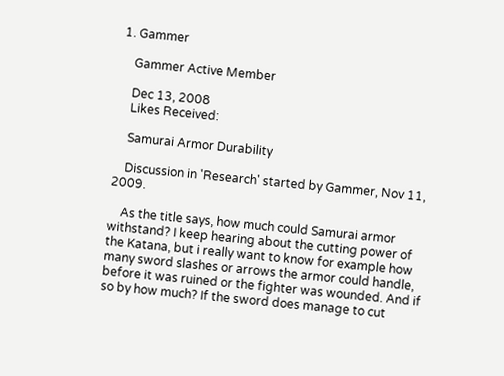1. Gammer

    Gammer Active Member

    Dec 13, 2008
    Likes Received:

    Samurai Armor Durability

    Discussion in 'Research' started by Gammer, Nov 11, 2009.

    As the title says, how much could Samurai armor withstand? I keep hearing about the cutting power of the Katana, but i really want to know for example how many sword slashes or arrows the armor could handle, before it was ruined or the fighter was wounded. And if so by how much? If the sword does manage to cut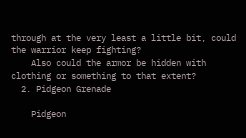through at the very least a little bit, could the warrior keep fighting?
    Also could the armor be hidden with clothing or something to that extent?
  2. Pidgeon Grenade

    Pidgeon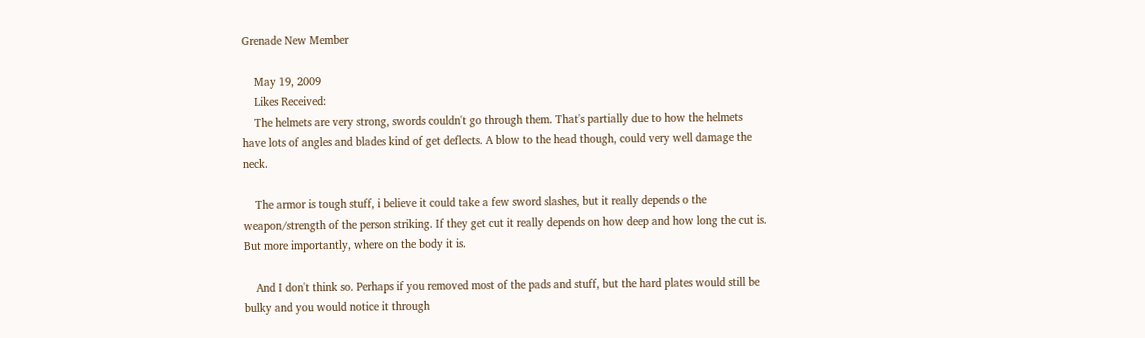Grenade New Member

    May 19, 2009
    Likes Received:
    The helmets are very strong, swords couldn't go through them. That's partially due to how the helmets have lots of angles and blades kind of get deflects. A blow to the head though, could very well damage the neck.

    The armor is tough stuff, i believe it could take a few sword slashes, but it really depends o the weapon/strength of the person striking. If they get cut it really depends on how deep and how long the cut is. But more importantly, where on the body it is.

    And I don't think so. Perhaps if you removed most of the pads and stuff, but the hard plates would still be bulky and you would notice it through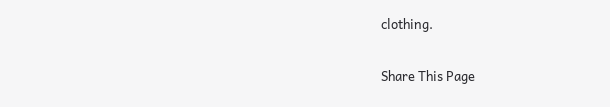clothing.

Share This Page